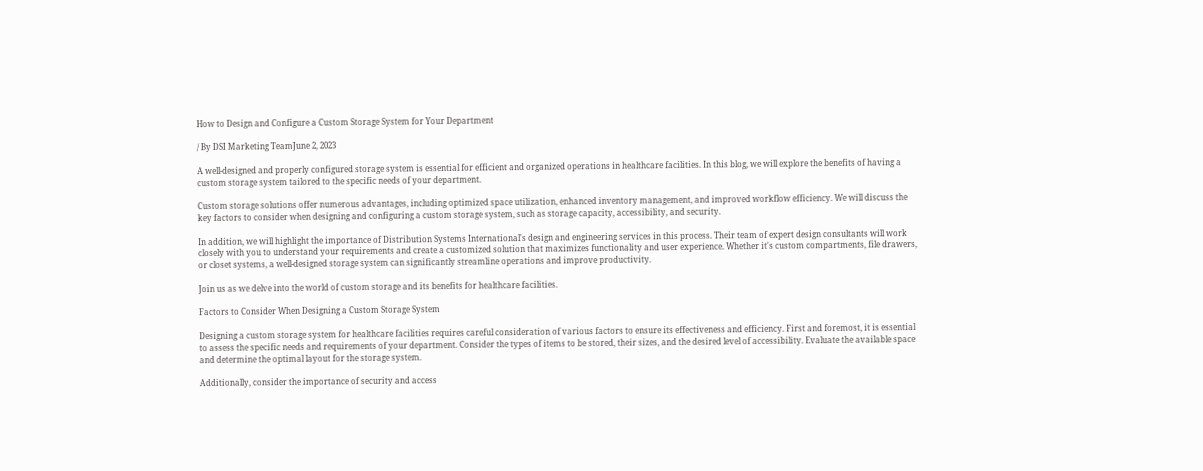How to Design and Configure a Custom Storage System for Your Department

/ By DSI Marketing TeamJune 2, 2023

A well-designed and properly configured storage system is essential for efficient and organized operations in healthcare facilities. In this blog, we will explore the benefits of having a custom storage system tailored to the specific needs of your department.

Custom storage solutions offer numerous advantages, including optimized space utilization, enhanced inventory management, and improved workflow efficiency. We will discuss the key factors to consider when designing and configuring a custom storage system, such as storage capacity, accessibility, and security.

In addition, we will highlight the importance of Distribution Systems International's design and engineering services in this process. Their team of expert design consultants will work closely with you to understand your requirements and create a customized solution that maximizes functionality and user experience. Whether it's custom compartments, file drawers, or closet systems, a well-designed storage system can significantly streamline operations and improve productivity.

Join us as we delve into the world of custom storage and its benefits for healthcare facilities.

Factors to Consider When Designing a Custom Storage System

Designing a custom storage system for healthcare facilities requires careful consideration of various factors to ensure its effectiveness and efficiency. First and foremost, it is essential to assess the specific needs and requirements of your department. Consider the types of items to be stored, their sizes, and the desired level of accessibility. Evaluate the available space and determine the optimal layout for the storage system.

Additionally, consider the importance of security and access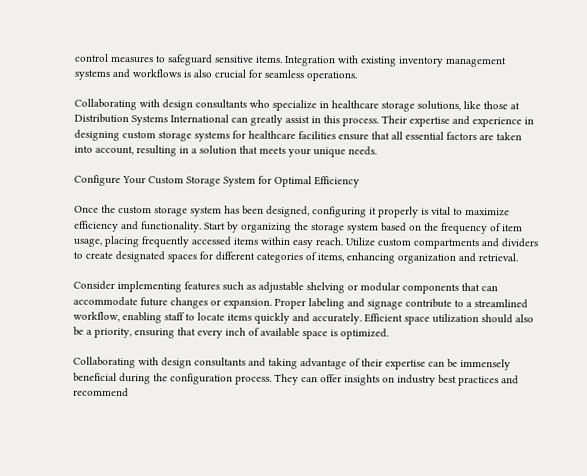control measures to safeguard sensitive items. Integration with existing inventory management systems and workflows is also crucial for seamless operations.

Collaborating with design consultants who specialize in healthcare storage solutions, like those at Distribution Systems International can greatly assist in this process. Their expertise and experience in designing custom storage systems for healthcare facilities ensure that all essential factors are taken into account, resulting in a solution that meets your unique needs.

Configure Your Custom Storage System for Optimal Efficiency

Once the custom storage system has been designed, configuring it properly is vital to maximize efficiency and functionality. Start by organizing the storage system based on the frequency of item usage, placing frequently accessed items within easy reach. Utilize custom compartments and dividers to create designated spaces for different categories of items, enhancing organization and retrieval.

Consider implementing features such as adjustable shelving or modular components that can accommodate future changes or expansion. Proper labeling and signage contribute to a streamlined workflow, enabling staff to locate items quickly and accurately. Efficient space utilization should also be a priority, ensuring that every inch of available space is optimized.

Collaborating with design consultants and taking advantage of their expertise can be immensely beneficial during the configuration process. They can offer insights on industry best practices and recommend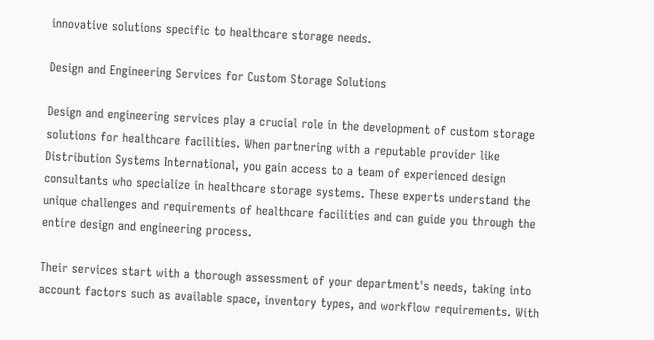innovative solutions specific to healthcare storage needs.

Design and Engineering Services for Custom Storage Solutions

Design and engineering services play a crucial role in the development of custom storage solutions for healthcare facilities. When partnering with a reputable provider like Distribution Systems International, you gain access to a team of experienced design consultants who specialize in healthcare storage systems. These experts understand the unique challenges and requirements of healthcare facilities and can guide you through the entire design and engineering process.

Their services start with a thorough assessment of your department's needs, taking into account factors such as available space, inventory types, and workflow requirements. With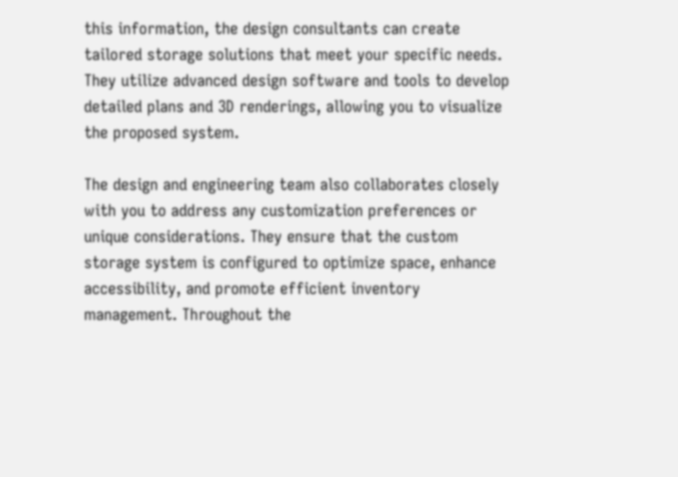this information, the design consultants can create tailored storage solutions that meet your specific needs. They utilize advanced design software and tools to develop detailed plans and 3D renderings, allowing you to visualize the proposed system.

The design and engineering team also collaborates closely with you to address any customization preferences or unique considerations. They ensure that the custom storage system is configured to optimize space, enhance accessibility, and promote efficient inventory management. Throughout the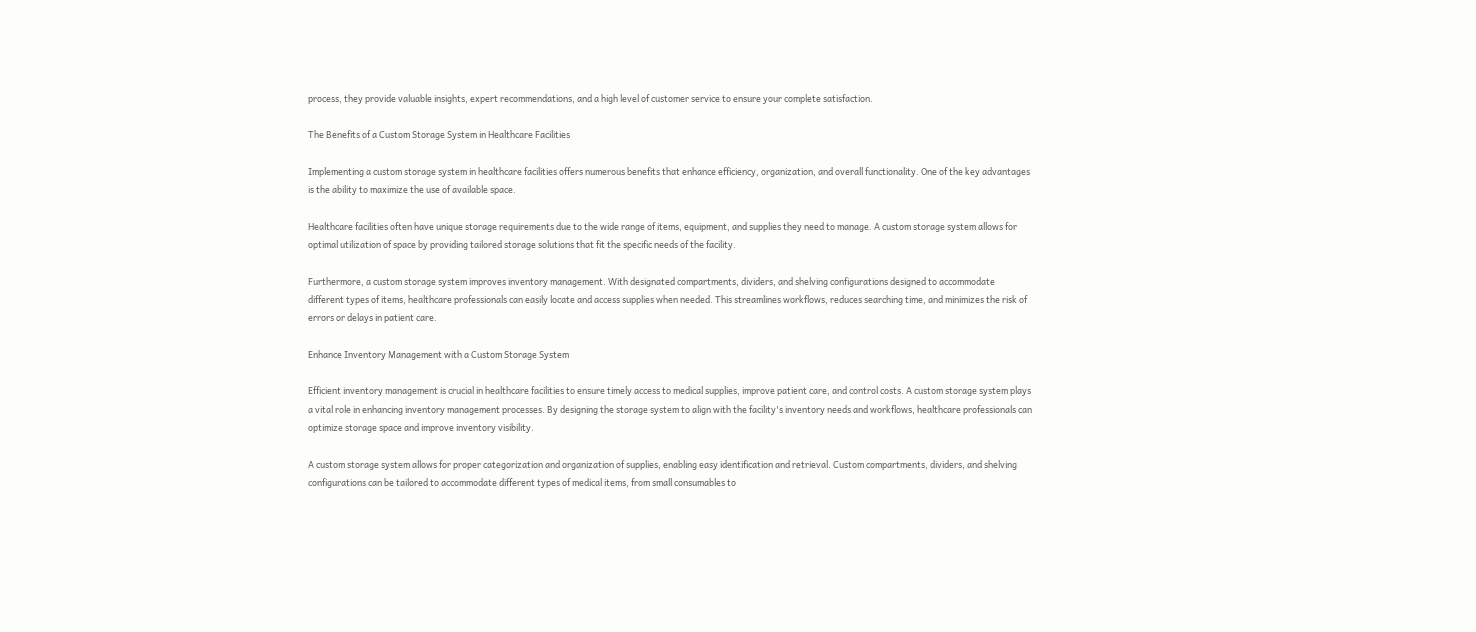process, they provide valuable insights, expert recommendations, and a high level of customer service to ensure your complete satisfaction.

The Benefits of a Custom Storage System in Healthcare Facilities

Implementing a custom storage system in healthcare facilities offers numerous benefits that enhance efficiency, organization, and overall functionality. One of the key advantages is the ability to maximize the use of available space.

Healthcare facilities often have unique storage requirements due to the wide range of items, equipment, and supplies they need to manage. A custom storage system allows for optimal utilization of space by providing tailored storage solutions that fit the specific needs of the facility.

Furthermore, a custom storage system improves inventory management. With designated compartments, dividers, and shelving configurations designed to accommodate different types of items, healthcare professionals can easily locate and access supplies when needed. This streamlines workflows, reduces searching time, and minimizes the risk of errors or delays in patient care.

Enhance Inventory Management with a Custom Storage System

Efficient inventory management is crucial in healthcare facilities to ensure timely access to medical supplies, improve patient care, and control costs. A custom storage system plays a vital role in enhancing inventory management processes. By designing the storage system to align with the facility's inventory needs and workflows, healthcare professionals can optimize storage space and improve inventory visibility.

A custom storage system allows for proper categorization and organization of supplies, enabling easy identification and retrieval. Custom compartments, dividers, and shelving configurations can be tailored to accommodate different types of medical items, from small consumables to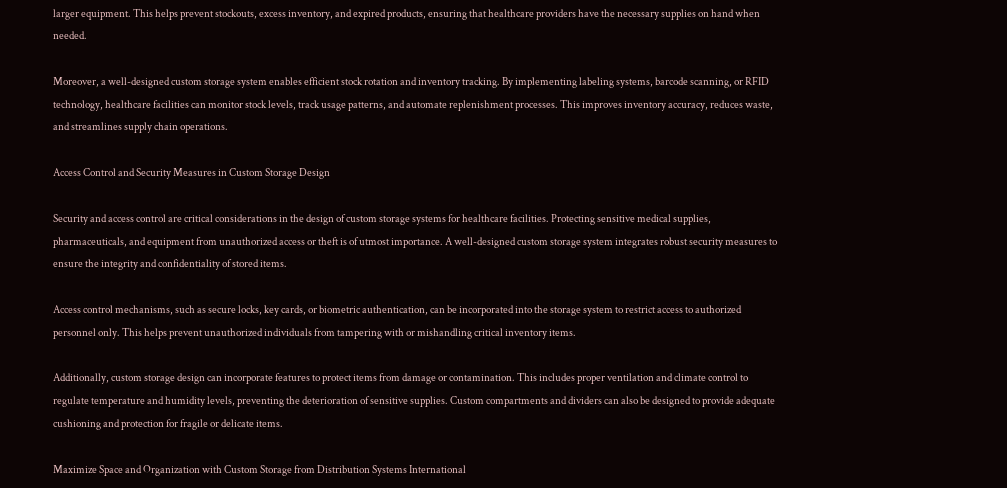larger equipment. This helps prevent stockouts, excess inventory, and expired products, ensuring that healthcare providers have the necessary supplies on hand when needed.

Moreover, a well-designed custom storage system enables efficient stock rotation and inventory tracking. By implementing labeling systems, barcode scanning, or RFID technology, healthcare facilities can monitor stock levels, track usage patterns, and automate replenishment processes. This improves inventory accuracy, reduces waste, and streamlines supply chain operations.

Access Control and Security Measures in Custom Storage Design

Security and access control are critical considerations in the design of custom storage systems for healthcare facilities. Protecting sensitive medical supplies, pharmaceuticals, and equipment from unauthorized access or theft is of utmost importance. A well-designed custom storage system integrates robust security measures to ensure the integrity and confidentiality of stored items.

Access control mechanisms, such as secure locks, key cards, or biometric authentication, can be incorporated into the storage system to restrict access to authorized personnel only. This helps prevent unauthorized individuals from tampering with or mishandling critical inventory items.

Additionally, custom storage design can incorporate features to protect items from damage or contamination. This includes proper ventilation and climate control to regulate temperature and humidity levels, preventing the deterioration of sensitive supplies. Custom compartments and dividers can also be designed to provide adequate cushioning and protection for fragile or delicate items.

Maximize Space and Organization with Custom Storage from Distribution Systems International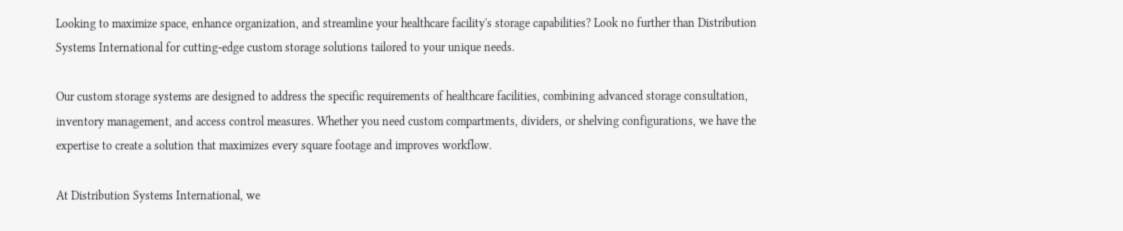Looking to maximize space, enhance organization, and streamline your healthcare facility's storage capabilities? Look no further than Distribution Systems International for cutting-edge custom storage solutions tailored to your unique needs.

Our custom storage systems are designed to address the specific requirements of healthcare facilities, combining advanced storage consultation, inventory management, and access control measures. Whether you need custom compartments, dividers, or shelving configurations, we have the expertise to create a solution that maximizes every square footage and improves workflow.

At Distribution Systems International, we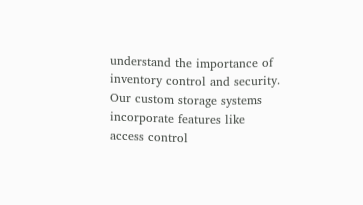understand the importance of inventory control and security. Our custom storage systems incorporate features like access control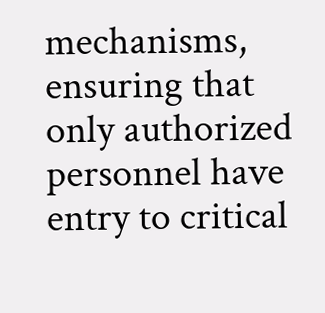mechanisms, ensuring that only authorized personnel have entry to critical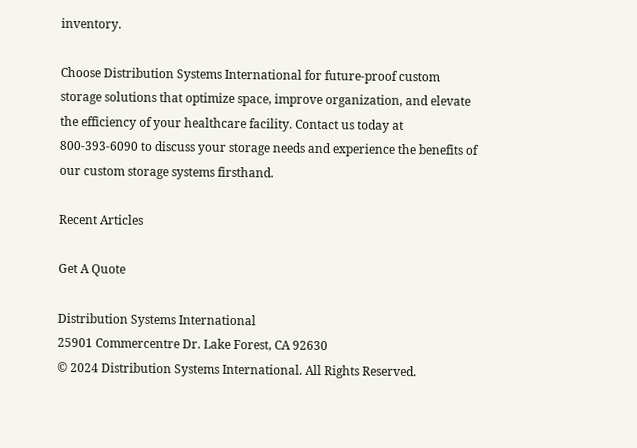inventory.

Choose Distribution Systems International for future-proof custom storage solutions that optimize space, improve organization, and elevate the efficiency of your healthcare facility. Contact us today at 800-393-6090 to discuss your storage needs and experience the benefits of our custom storage systems firsthand.

Recent Articles

Get A Quote

Distribution Systems International
25901 Commercentre Dr. Lake Forest, CA 92630
© 2024 Distribution Systems International. All Rights Reserved.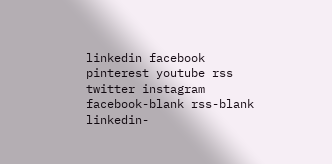linkedin facebook pinterest youtube rss twitter instagram facebook-blank rss-blank linkedin-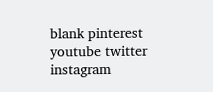blank pinterest youtube twitter instagram